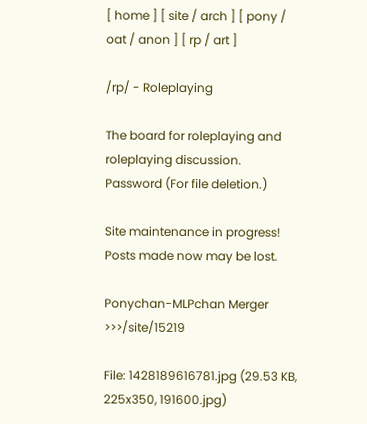[ home ] [ site / arch ] [ pony / oat / anon ] [ rp / art ]

/rp/ - Roleplaying

The board for roleplaying and roleplaying discussion.
Password (For file deletion.)

Site maintenance in progress! Posts made now may be lost.

Ponychan-MLPchan Merger >>>/site/15219

File: 1428189616781.jpg (29.53 KB, 225x350, 191600.jpg)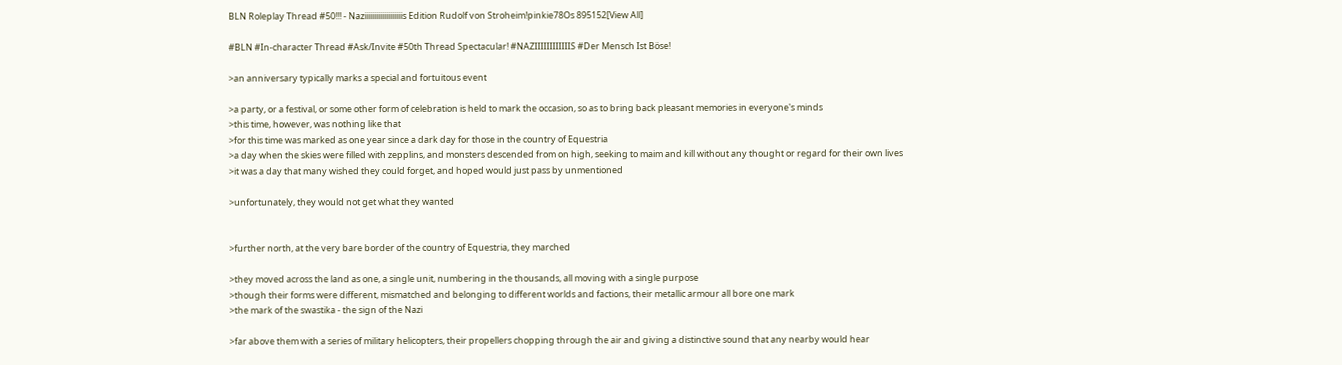BLN Roleplay Thread #50!!! - Naziiiiiiiiiiiiiiiiiiis Edition Rudolf von Stroheim!pinkie78Os 895152[View All]

#BLN #In-character Thread #Ask/Invite #50th Thread Spectacular! #NAZIIIIIIIIIIIIS #Der Mensch Ist Böse!

>an anniversary typically marks a special and fortuitous event

>a party, or a festival, or some other form of celebration is held to mark the occasion, so as to bring back pleasant memories in everyone's minds
>this time, however, was nothing like that
>for this time was marked as one year since a dark day for those in the country of Equestria
>a day when the skies were filled with zepplins, and monsters descended from on high, seeking to maim and kill without any thought or regard for their own lives
>it was a day that many wished they could forget, and hoped would just pass by unmentioned

>unfortunately, they would not get what they wanted


>further north, at the very bare border of the country of Equestria, they marched

>they moved across the land as one, a single unit, numbering in the thousands, all moving with a single purpose
>though their forms were different, mismatched and belonging to different worlds and factions, their metallic armour all bore one mark
>the mark of the swastika - the sign of the Nazi

>far above them with a series of military helicopters, their propellers chopping through the air and giving a distinctive sound that any nearby would hear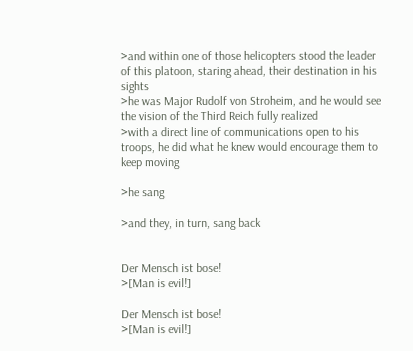>and within one of those helicopters stood the leader of this platoon, staring ahead, their destination in his sights
>he was Major Rudolf von Stroheim, and he would see the vision of the Third Reich fully realized
>with a direct line of communications open to his troops, he did what he knew would encourage them to keep moving

>he sang

>and they, in turn, sang back


Der Mensch ist bose!
>[Man is evil!]

Der Mensch ist bose!
>[Man is evil!]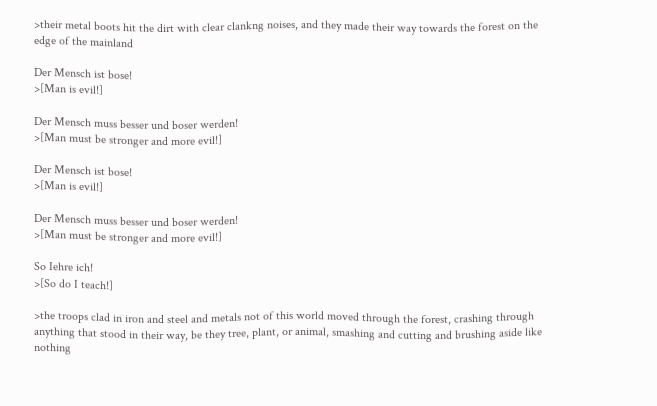>their metal boots hit the dirt with clear clankng noises, and they made their way towards the forest on the edge of the mainland

Der Mensch ist bose!
>[Man is evil!]

Der Mensch muss besser und boser werden!
>[Man must be stronger and more evil!]

Der Mensch ist bose!
>[Man is evil!]

Der Mensch muss besser und boser werden!
>[Man must be stronger and more evil!]

So Iehre ich!
>[So do I teach!]

>the troops clad in iron and steel and metals not of this world moved through the forest, crashing through anything that stood in their way, be they tree, plant, or animal, smashing and cutting and brushing aside like nothing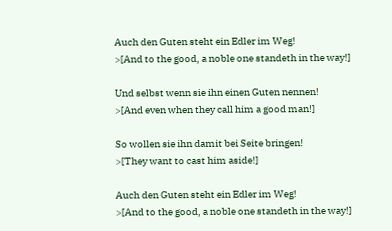Auch den Guten steht ein Edler im Weg!
>[And to the good, a noble one standeth in the way!]

Und selbst wenn sie ihn einen Guten nennen!
>[And even when they call him a good man!]

So wollen sie ihn damit bei Seite bringen!
>[They want to cast him aside!]

Auch den Guten steht ein Edler im Weg!
>[And to the good, a noble one standeth in the way!]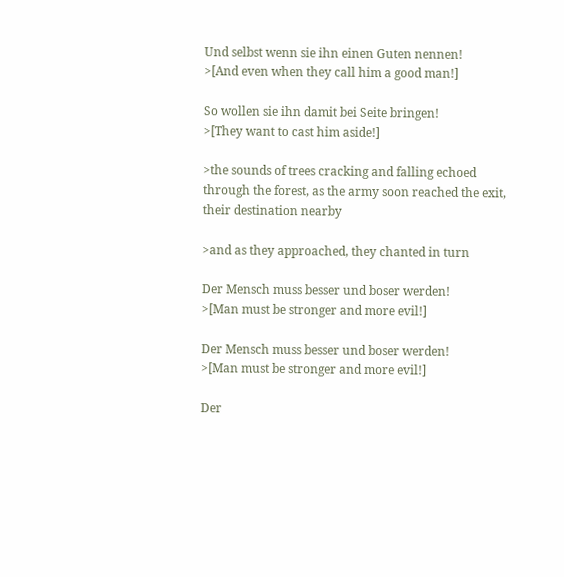Und selbst wenn sie ihn einen Guten nennen!
>[And even when they call him a good man!]

So wollen sie ihn damit bei Seite bringen!
>[They want to cast him aside!]

>the sounds of trees cracking and falling echoed through the forest, as the army soon reached the exit, their destination nearby

>and as they approached, they chanted in turn

Der Mensch muss besser und boser werden!
>[Man must be stronger and more evil!]

Der Mensch muss besser und boser werden!
>[Man must be stronger and more evil!]

Der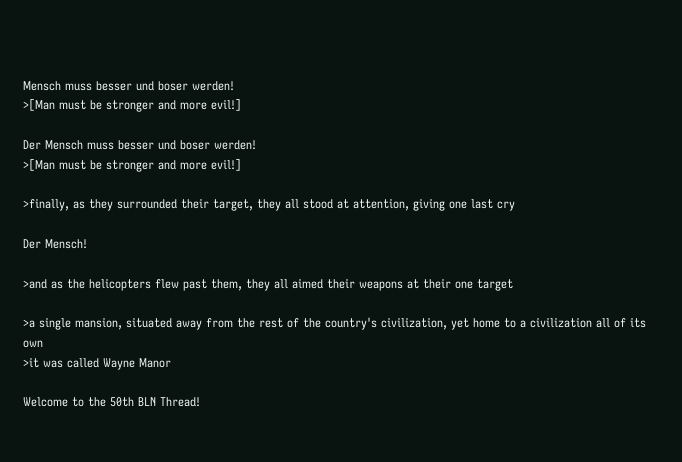Mensch muss besser und boser werden!
>[Man must be stronger and more evil!]

Der Mensch muss besser und boser werden!
>[Man must be stronger and more evil!]

>finally, as they surrounded their target, they all stood at attention, giving one last cry

Der Mensch!

>and as the helicopters flew past them, they all aimed their weapons at their one target

>a single mansion, situated away from the rest of the country's civilization, yet home to a civilization all of its own
>it was called Wayne Manor

Welcome to the 50th BLN Thread!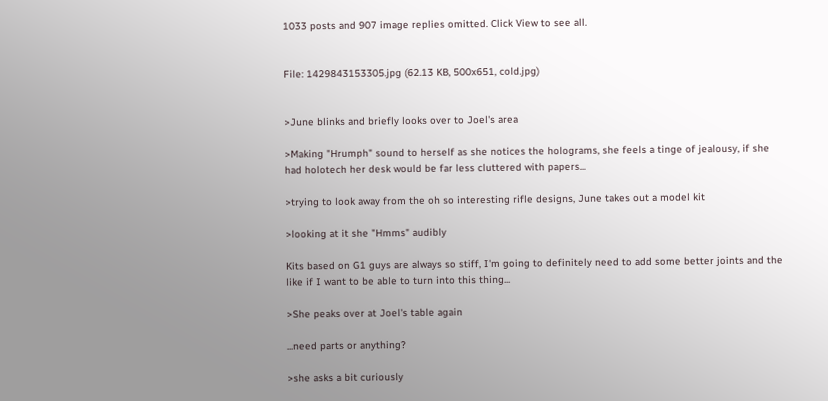1033 posts and 907 image replies omitted. Click View to see all.


File: 1429843153305.jpg (62.13 KB, 500x651, cold.jpg)


>June blinks and briefly looks over to Joel's area

>Making "Hrumph" sound to herself as she notices the holograms, she feels a tinge of jealousy, if she had holotech her desk would be far less cluttered with papers...

>trying to look away from the oh so interesting rifle designs, June takes out a model kit

>looking at it she "Hmms" audibly

Kits based on G1 guys are always so stiff, I'm going to definitely need to add some better joints and the like if I want to be able to turn into this thing...

>She peaks over at Joel's table again

...need parts or anything?

>she asks a bit curiously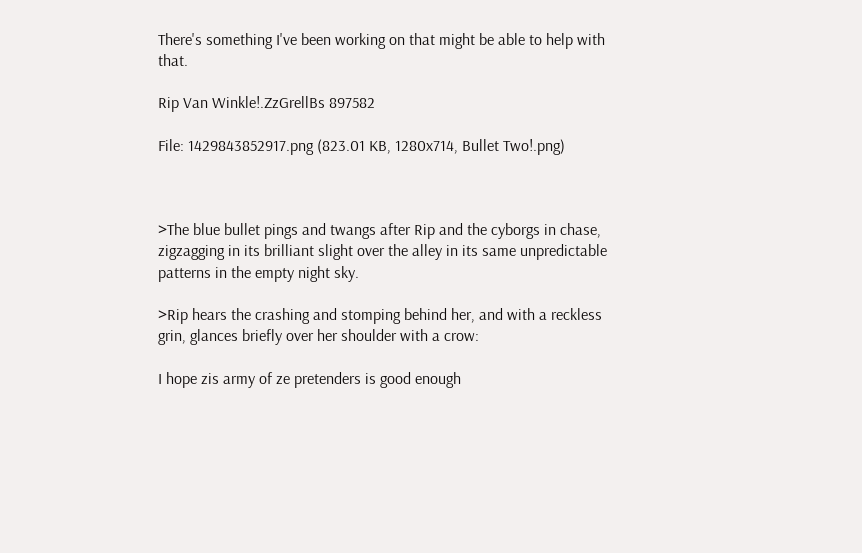There's something I've been working on that might be able to help with that.

Rip Van Winkle!.ZzGrellBs 897582

File: 1429843852917.png (823.01 KB, 1280x714, Bullet Two!.png)



>The blue bullet pings and twangs after Rip and the cyborgs in chase, zigzagging in its brilliant slight over the alley in its same unpredictable patterns in the empty night sky.

>Rip hears the crashing and stomping behind her, and with a reckless grin, glances briefly over her shoulder with a crow:

I hope zis army of ze pretenders is good enough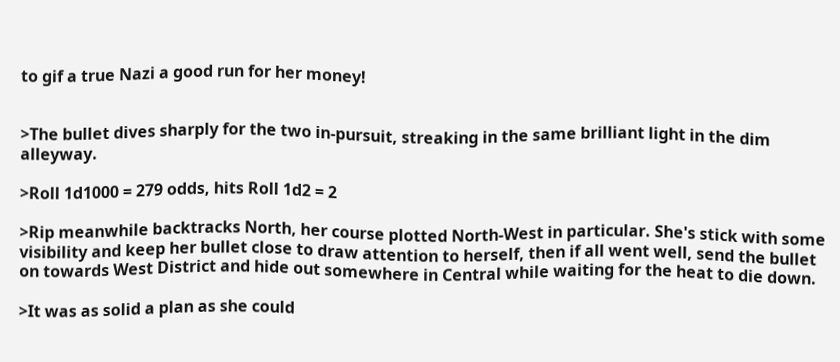to gif a true Nazi a good run for her money!


>The bullet dives sharply for the two in-pursuit, streaking in the same brilliant light in the dim alleyway.

>Roll 1d1000 = 279 odds, hits Roll 1d2 = 2

>Rip meanwhile backtracks North, her course plotted North-West in particular. She's stick with some visibility and keep her bullet close to draw attention to herself, then if all went well, send the bullet on towards West District and hide out somewhere in Central while waiting for the heat to die down.

>It was as solid a plan as she could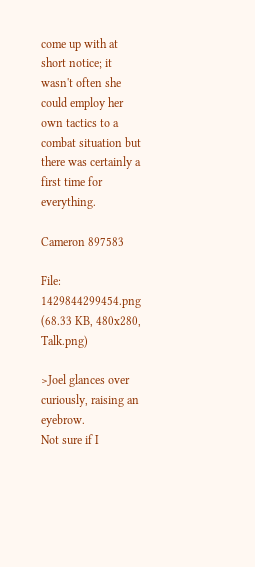come up with at short notice; it wasn't often she could employ her own tactics to a combat situation but there was certainly a first time for everything.

Cameron 897583

File: 1429844299454.png (68.33 KB, 480x280, Talk.png)

>Joel glances over curiously, raising an eyebrow.
Not sure if I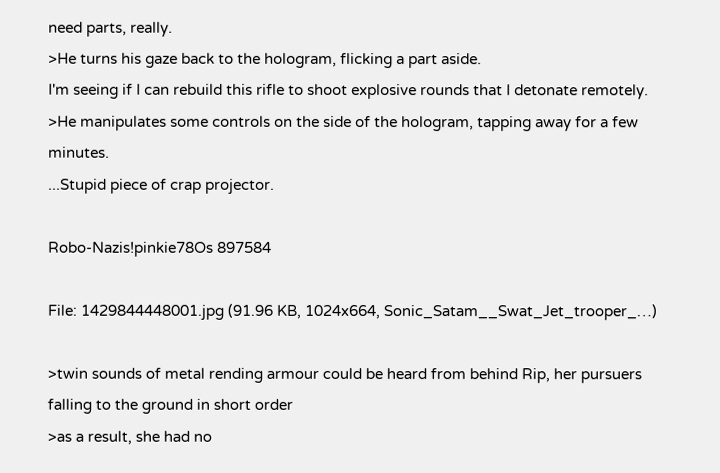need parts, really.
>He turns his gaze back to the hologram, flicking a part aside.
I'm seeing if I can rebuild this rifle to shoot explosive rounds that I detonate remotely.
>He manipulates some controls on the side of the hologram, tapping away for a few minutes.
...Stupid piece of crap projector.

Robo-Nazis!pinkie78Os 897584

File: 1429844448001.jpg (91.96 KB, 1024x664, Sonic_Satam__Swat_Jet_trooper_…)

>twin sounds of metal rending armour could be heard from behind Rip, her pursuers falling to the ground in short order
>as a result, she had no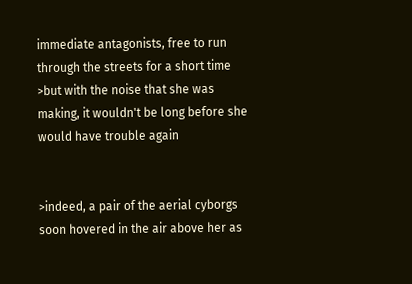immediate antagonists, free to run through the streets for a short time
>but with the noise that she was making, it wouldn't be long before she would have trouble again


>indeed, a pair of the aerial cyborgs soon hovered in the air above her as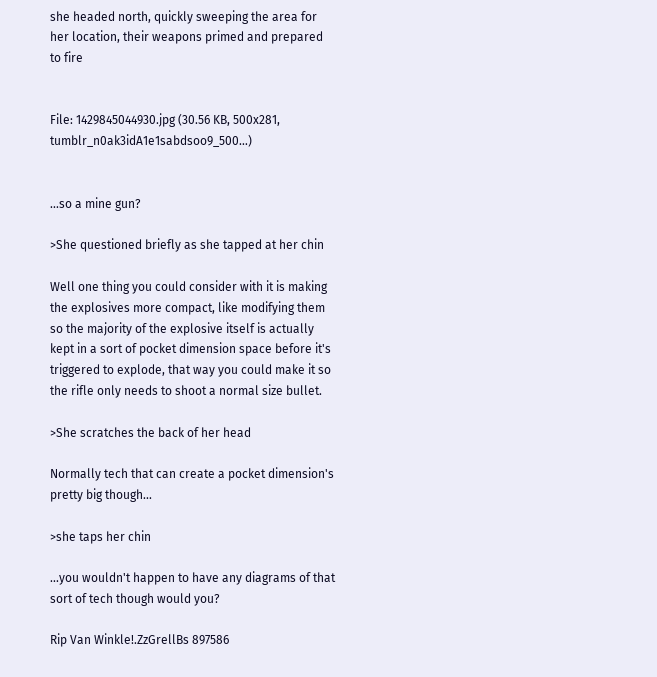she headed north, quickly sweeping the area for her location, their weapons primed and prepared to fire


File: 1429845044930.jpg (30.56 KB, 500x281, tumblr_n0ak3idA1e1sabdsoo9_500…)


...so a mine gun?

>She questioned briefly as she tapped at her chin

Well one thing you could consider with it is making the explosives more compact, like modifying them so the majority of the explosive itself is actually kept in a sort of pocket dimension space before it's triggered to explode, that way you could make it so the rifle only needs to shoot a normal size bullet.

>She scratches the back of her head

Normally tech that can create a pocket dimension's pretty big though...

>she taps her chin

...you wouldn't happen to have any diagrams of that sort of tech though would you?

Rip Van Winkle!.ZzGrellBs 897586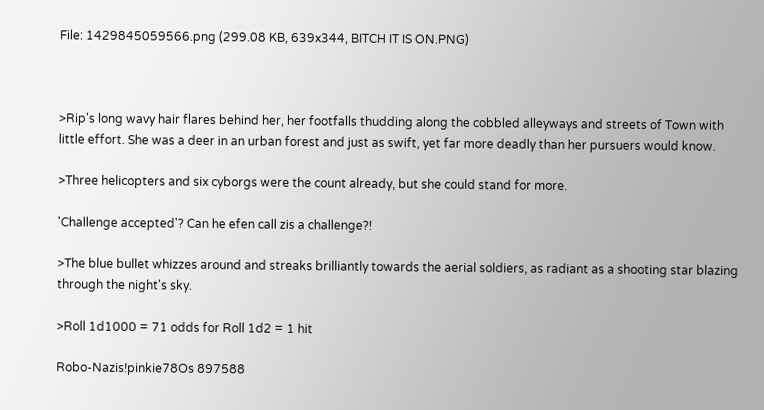File: 1429845059566.png (299.08 KB, 639x344, BITCH IT IS ON.PNG)



>Rip's long wavy hair flares behind her, her footfalls thudding along the cobbled alleyways and streets of Town with little effort. She was a deer in an urban forest and just as swift, yet far more deadly than her pursuers would know.

>Three helicopters and six cyborgs were the count already, but she could stand for more.

'Challenge accepted'? Can he efen call zis a challenge?!

>The blue bullet whizzes around and streaks brilliantly towards the aerial soldiers, as radiant as a shooting star blazing through the night's sky.

>Roll 1d1000 = 71 odds for Roll 1d2 = 1 hit

Robo-Nazis!pinkie78Os 897588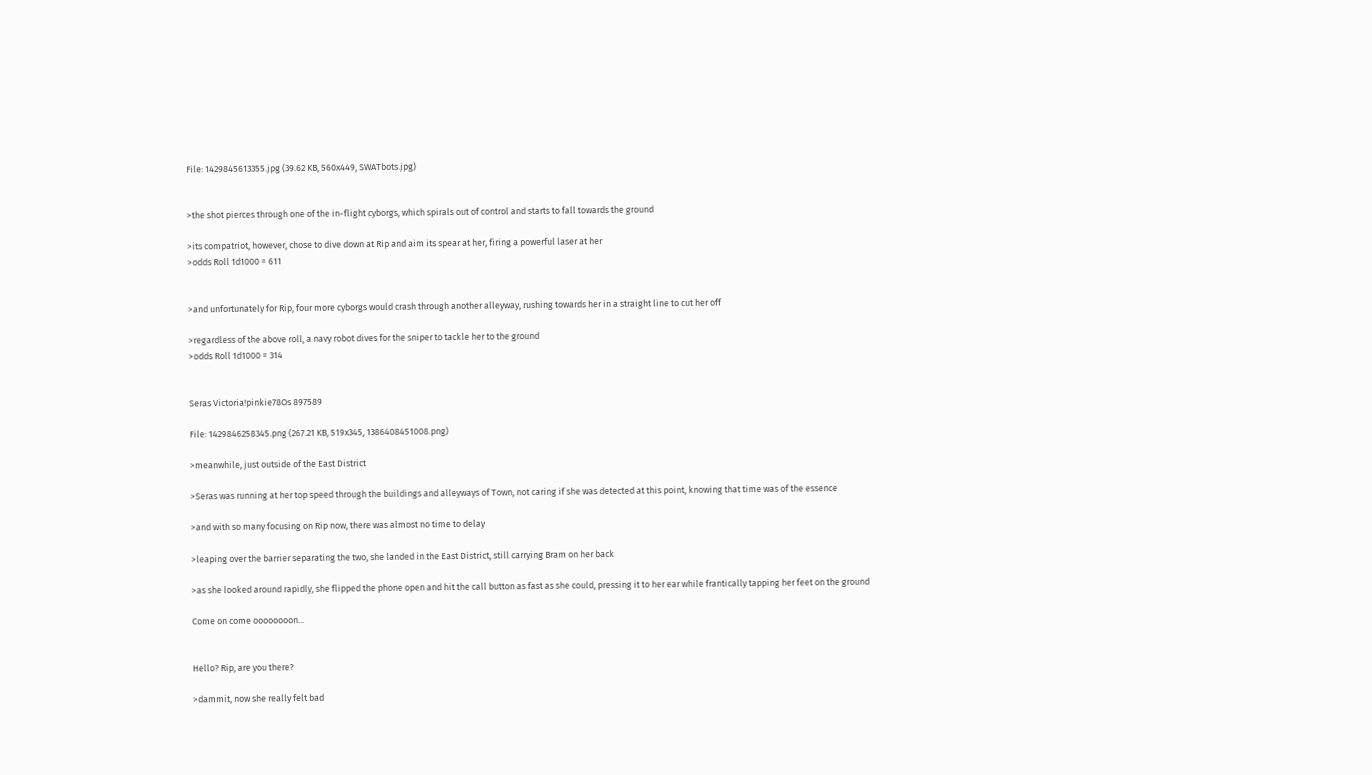File: 1429845613355.jpg (39.62 KB, 560x449, SWATbots.jpg)


>the shot pierces through one of the in-flight cyborgs, which spirals out of control and starts to fall towards the ground

>its compatriot, however, chose to dive down at Rip and aim its spear at her, firing a powerful laser at her
>odds Roll 1d1000 = 611


>and unfortunately for Rip, four more cyborgs would crash through another alleyway, rushing towards her in a straight line to cut her off

>regardless of the above roll, a navy robot dives for the sniper to tackle her to the ground
>odds Roll 1d1000 = 314


Seras Victoria!pinkie78Os 897589

File: 1429846258345.png (267.21 KB, 519x345, 1386408451008.png)

>meanwhile, just outside of the East District

>Seras was running at her top speed through the buildings and alleyways of Town, not caring if she was detected at this point, knowing that time was of the essence

>and with so many focusing on Rip now, there was almost no time to delay

>leaping over the barrier separating the two, she landed in the East District, still carrying Bram on her back

>as she looked around rapidly, she flipped the phone open and hit the call button as fast as she could, pressing it to her ear while frantically tapping her feet on the ground

Come on come oooooooon...


Hello? Rip, are you there?

>dammit, now she really felt bad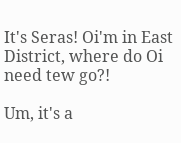It's Seras! Oi'm in East District, where do Oi need tew go?!

Um, it's a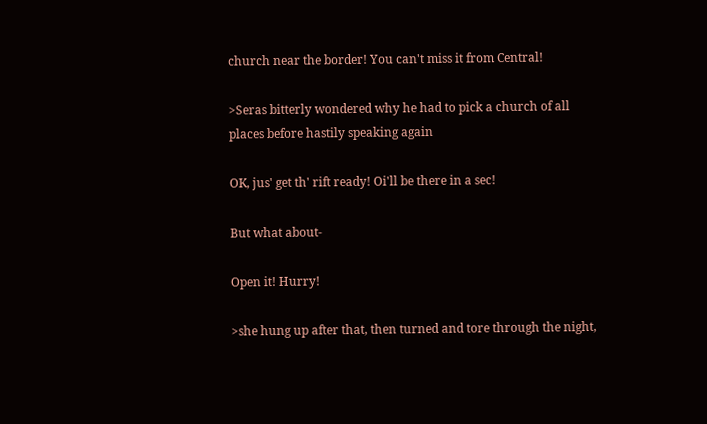church near the border! You can't miss it from Central!

>Seras bitterly wondered why he had to pick a church of all places before hastily speaking again

OK, jus' get th' rift ready! Oi'll be there in a sec!

But what about-

Open it! Hurry!

>she hung up after that, then turned and tore through the night,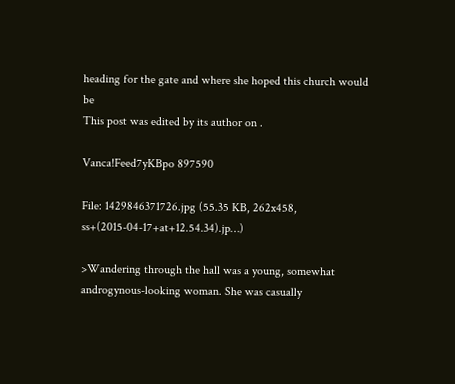heading for the gate and where she hoped this church would be
This post was edited by its author on .

Vanca!Feed7yKBpo 897590

File: 1429846371726.jpg (55.35 KB, 262x458, ss+(2015-04-17+at+12.54.34).jp…)

>Wandering through the hall was a young, somewhat androgynous-looking woman. She was casually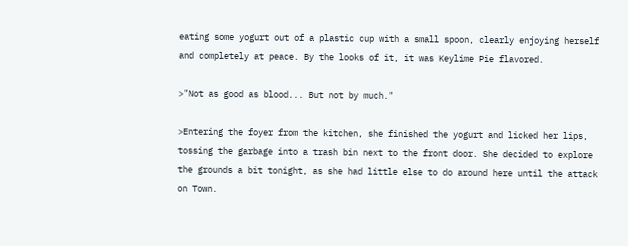eating some yogurt out of a plastic cup with a small spoon, clearly enjoying herself and completely at peace. By the looks of it, it was Keylime Pie flavored.

>"Not as good as blood... But not by much."

>Entering the foyer from the kitchen, she finished the yogurt and licked her lips, tossing the garbage into a trash bin next to the front door. She decided to explore the grounds a bit tonight, as she had little else to do around here until the attack on Town.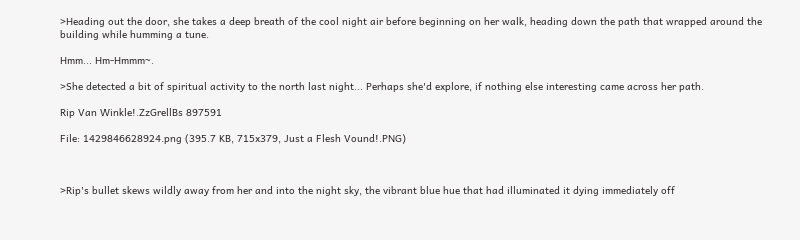>Heading out the door, she takes a deep breath of the cool night air before beginning on her walk, heading down the path that wrapped around the building while humming a tune.

Hmm... Hm-Hmmm~.

>She detected a bit of spiritual activity to the north last night... Perhaps she'd explore, if nothing else interesting came across her path.

Rip Van Winkle!.ZzGrellBs 897591

File: 1429846628924.png (395.7 KB, 715x379, Just a Flesh Vound!.PNG)



>Rip's bullet skews wildly away from her and into the night sky, the vibrant blue hue that had illuminated it dying immediately off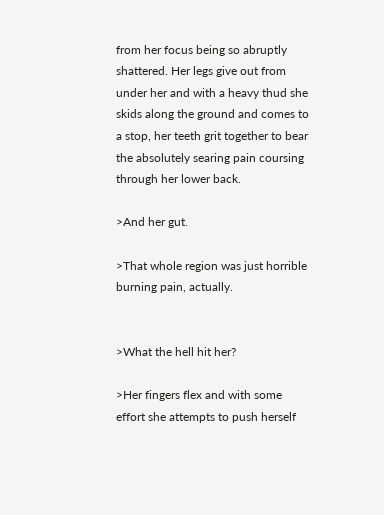from her focus being so abruptly shattered. Her legs give out from under her and with a heavy thud she skids along the ground and comes to a stop, her teeth grit together to bear the absolutely searing pain coursing through her lower back.

>And her gut.

>That whole region was just horrible burning pain, actually.


>What the hell hit her?

>Her fingers flex and with some effort she attempts to push herself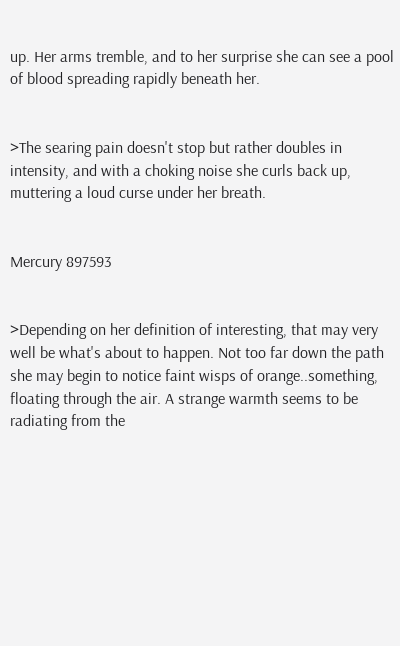up. Her arms tremble, and to her surprise she can see a pool of blood spreading rapidly beneath her.


>The searing pain doesn't stop but rather doubles in intensity, and with a choking noise she curls back up, muttering a loud curse under her breath.


Mercury 897593


>Depending on her definition of interesting, that may very well be what's about to happen. Not too far down the path she may begin to notice faint wisps of orange..something, floating through the air. A strange warmth seems to be radiating from the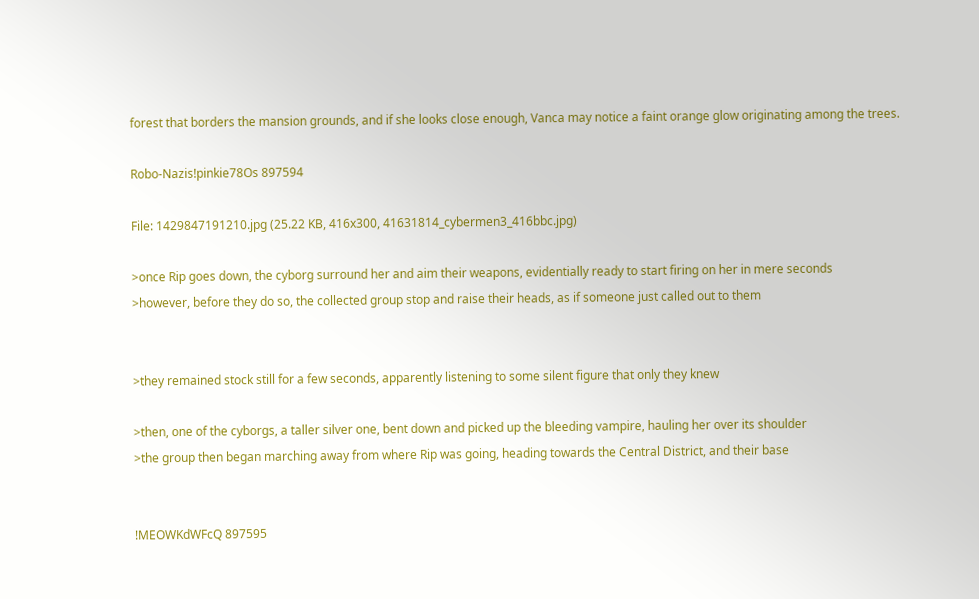forest that borders the mansion grounds, and if she looks close enough, Vanca may notice a faint orange glow originating among the trees.

Robo-Nazis!pinkie78Os 897594

File: 1429847191210.jpg (25.22 KB, 416x300, 41631814_cybermen3_416bbc.jpg)

>once Rip goes down, the cyborg surround her and aim their weapons, evidentially ready to start firing on her in mere seconds
>however, before they do so, the collected group stop and raise their heads, as if someone just called out to them


>they remained stock still for a few seconds, apparently listening to some silent figure that only they knew

>then, one of the cyborgs, a taller silver one, bent down and picked up the bleeding vampire, hauling her over its shoulder
>the group then began marching away from where Rip was going, heading towards the Central District, and their base


!MEOWKdWFcQ 897595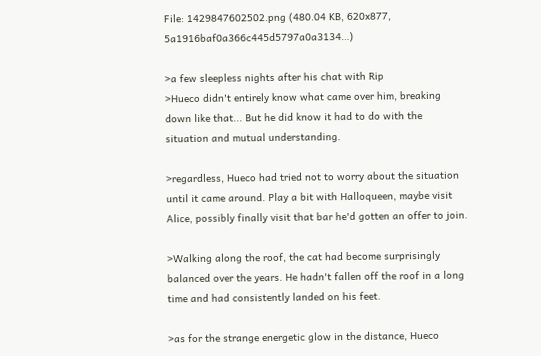File: 1429847602502.png (480.04 KB, 620x877, 5a1916baf0a366c445d5797a0a3134…)

>a few sleepless nights after his chat with Rip
>Hueco didn't entirely know what came over him, breaking down like that... But he did know it had to do with the situation and mutual understanding.

>regardless, Hueco had tried not to worry about the situation until it came around. Play a bit with Halloqueen, maybe visit Alice, possibly finally visit that bar he'd gotten an offer to join.

>Walking along the roof, the cat had become surprisingly balanced over the years. He hadn't fallen off the roof in a long time and had consistently landed on his feet.

>as for the strange energetic glow in the distance, Hueco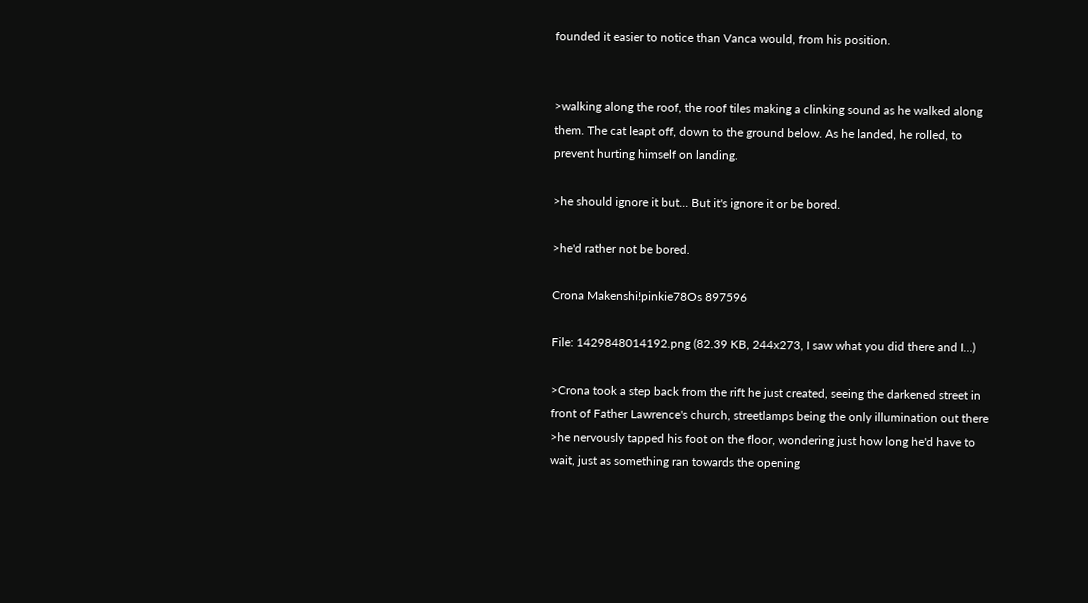founded it easier to notice than Vanca would, from his position.


>walking along the roof, the roof tiles making a clinking sound as he walked along them. The cat leapt off, down to the ground below. As he landed, he rolled, to prevent hurting himself on landing.

>he should ignore it but... But it's ignore it or be bored.

>he'd rather not be bored.

Crona Makenshi!pinkie78Os 897596

File: 1429848014192.png (82.39 KB, 244x273, I saw what you did there and I…)

>Crona took a step back from the rift he just created, seeing the darkened street in front of Father Lawrence's church, streetlamps being the only illumination out there
>he nervously tapped his foot on the floor, wondering just how long he'd have to wait, just as something ran towards the opening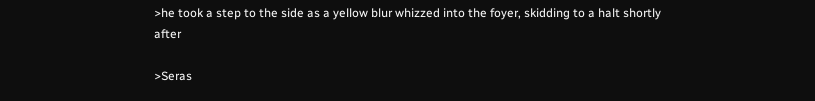>he took a step to the side as a yellow blur whizzed into the foyer, skidding to a halt shortly after

>Seras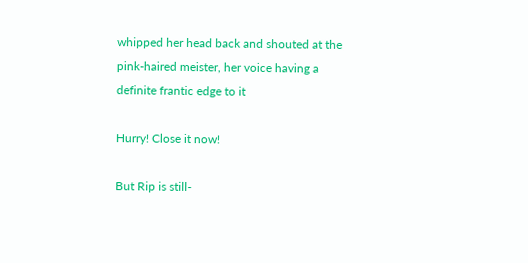whipped her head back and shouted at the pink-haired meister, her voice having a definite frantic edge to it

Hurry! Close it now!

But Rip is still-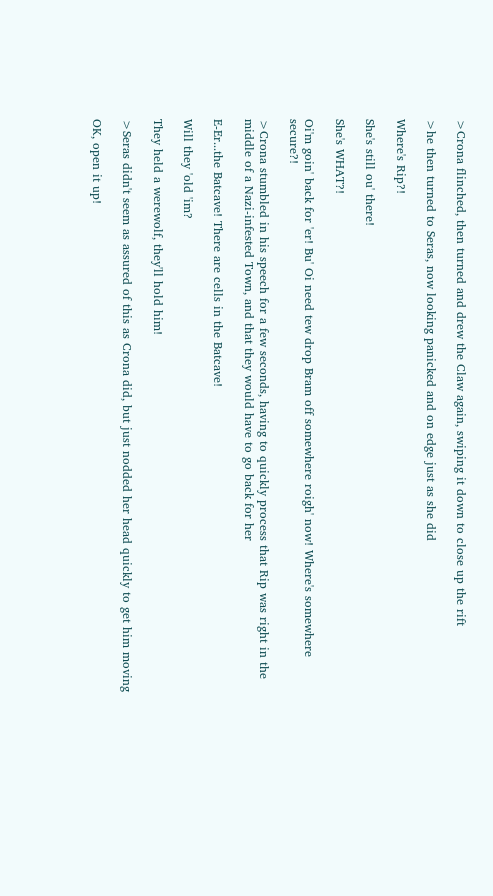>Crona flinched, then turned and drew the Claw again, swiping it down to close up the rift

>he then turned to Seras, now looking panicked and on edge just as she did

Where's Rip?!

She's still ou' there!

She's WHAT?!

Oi'm goin' back for 'er! Bu' Oi need tew drop Bram off somewhere roigh' now! Where's somewhere secure?!

>Crona stumbled in his speech for a few seconds, having to quickly process that Rip was right in the middle of a Nazi-infested Town, and that they would have to go back for her

E-Er...the Batcave! There are cells in the Batcave!

Will they 'old 'im?

They held a werewolf, they'll hold him!

>Seras didn't seem as assured of this as Crona did, but just nodded her head quickly to get him moving

OK, open it up!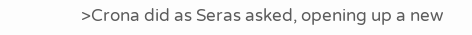>Crona did as Seras asked, opening up a new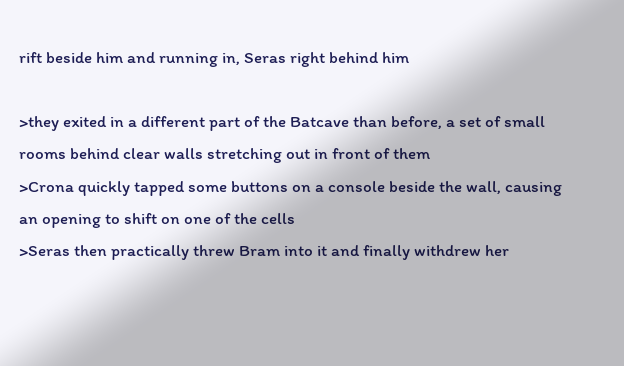rift beside him and running in, Seras right behind him

>they exited in a different part of the Batcave than before, a set of small rooms behind clear walls stretching out in front of them
>Crona quickly tapped some buttons on a console beside the wall, causing an opening to shift on one of the cells
>Seras then practically threw Bram into it and finally withdrew her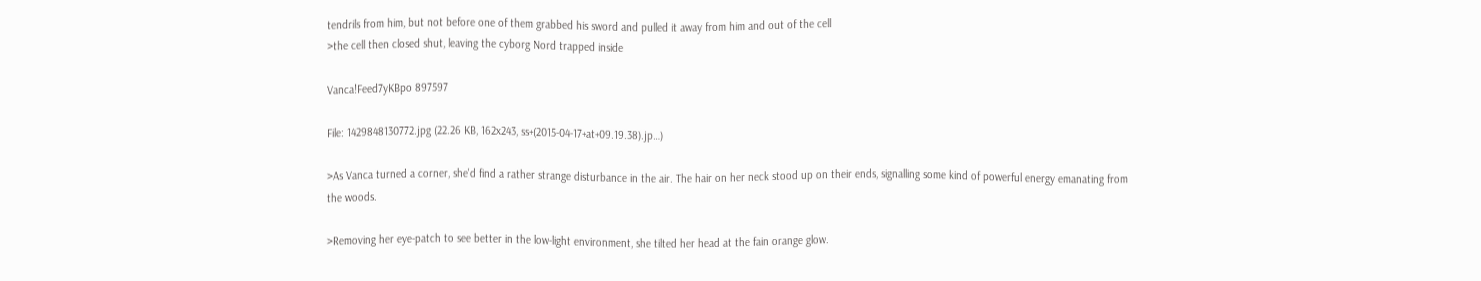tendrils from him, but not before one of them grabbed his sword and pulled it away from him and out of the cell
>the cell then closed shut, leaving the cyborg Nord trapped inside

Vanca!Feed7yKBpo 897597

File: 1429848130772.jpg (22.26 KB, 162x243, ss+(2015-04-17+at+09.19.38).jp…)

>As Vanca turned a corner, she'd find a rather strange disturbance in the air. The hair on her neck stood up on their ends, signalling some kind of powerful energy emanating from the woods.

>Removing her eye-patch to see better in the low-light environment, she tilted her head at the fain orange glow.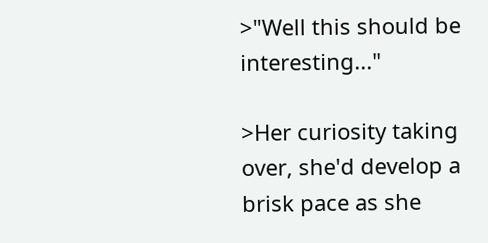>"Well this should be interesting..."

>Her curiosity taking over, she'd develop a brisk pace as she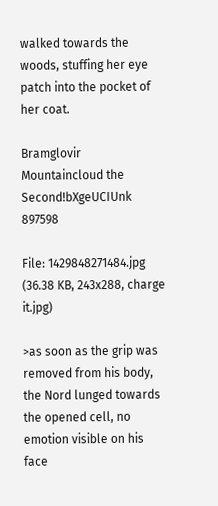walked towards the woods, stuffing her eye patch into the pocket of her coat.

Bramglovir Mountaincloud the Second!bXgeUCIUnk 897598

File: 1429848271484.jpg (36.38 KB, 243x288, charge it.jpg)

>as soon as the grip was removed from his body, the Nord lunged towards the opened cell, no emotion visible on his face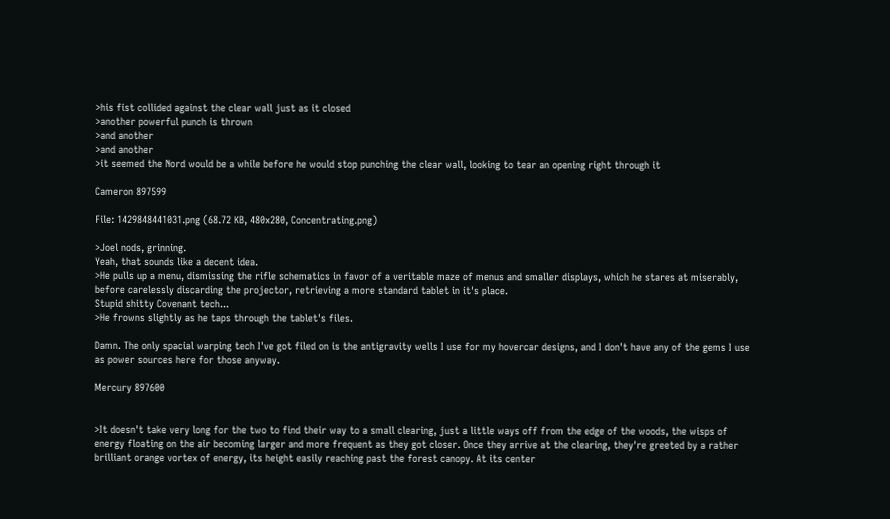>his fist collided against the clear wall just as it closed
>another powerful punch is thrown
>and another
>and another
>it seemed the Nord would be a while before he would stop punching the clear wall, looking to tear an opening right through it

Cameron 897599

File: 1429848441031.png (68.72 KB, 480x280, Concentrating.png)

>Joel nods, grinning.
Yeah, that sounds like a decent idea.
>He pulls up a menu, dismissing the rifle schematics in favor of a veritable maze of menus and smaller displays, which he stares at miserably, before carelessly discarding the projector, retrieving a more standard tablet in it's place.
Stupid shitty Covenant tech...
>He frowns slightly as he taps through the tablet's files.

Damn. The only spacial warping tech I've got filed on is the antigravity wells I use for my hovercar designs, and I don't have any of the gems I use as power sources here for those anyway.

Mercury 897600


>It doesn't take very long for the two to find their way to a small clearing, just a little ways off from the edge of the woods, the wisps of energy floating on the air becoming larger and more frequent as they got closer. Once they arrive at the clearing, they're greeted by a rather brilliant orange vortex of energy, its height easily reaching past the forest canopy. At its center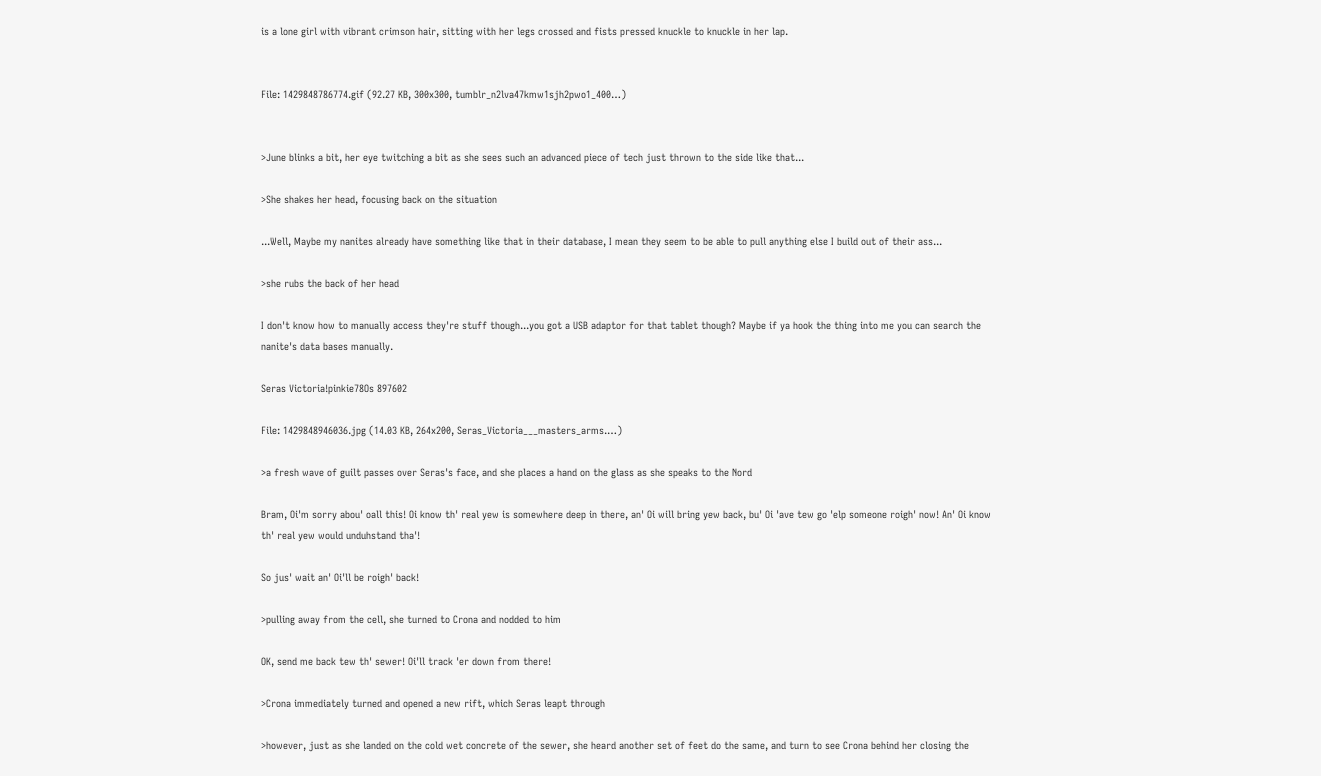is a lone girl with vibrant crimson hair, sitting with her legs crossed and fists pressed knuckle to knuckle in her lap.


File: 1429848786774.gif (92.27 KB, 300x300, tumblr_n2lva47kmw1sjh2pwo1_400…)


>June blinks a bit, her eye twitching a bit as she sees such an advanced piece of tech just thrown to the side like that...

>She shakes her head, focusing back on the situation

...Well, Maybe my nanites already have something like that in their database, I mean they seem to be able to pull anything else I build out of their ass...

>she rubs the back of her head

I don't know how to manually access they're stuff though...you got a USB adaptor for that tablet though? Maybe if ya hook the thing into me you can search the nanite's data bases manually.

Seras Victoria!pinkie78Os 897602

File: 1429848946036.jpg (14.03 KB, 264x200, Seras_Victoria___masters_arms.…)

>a fresh wave of guilt passes over Seras's face, and she places a hand on the glass as she speaks to the Nord

Bram, Oi'm sorry abou' oall this! Oi know th' real yew is somewhere deep in there, an' Oi will bring yew back, bu' Oi 'ave tew go 'elp someone roigh' now! An' Oi know th' real yew would unduhstand tha'!

So jus' wait an' Oi'll be roigh' back!

>pulling away from the cell, she turned to Crona and nodded to him

OK, send me back tew th' sewer! Oi'll track 'er down from there!

>Crona immediately turned and opened a new rift, which Seras leapt through

>however, just as she landed on the cold wet concrete of the sewer, she heard another set of feet do the same, and turn to see Crona behind her closing the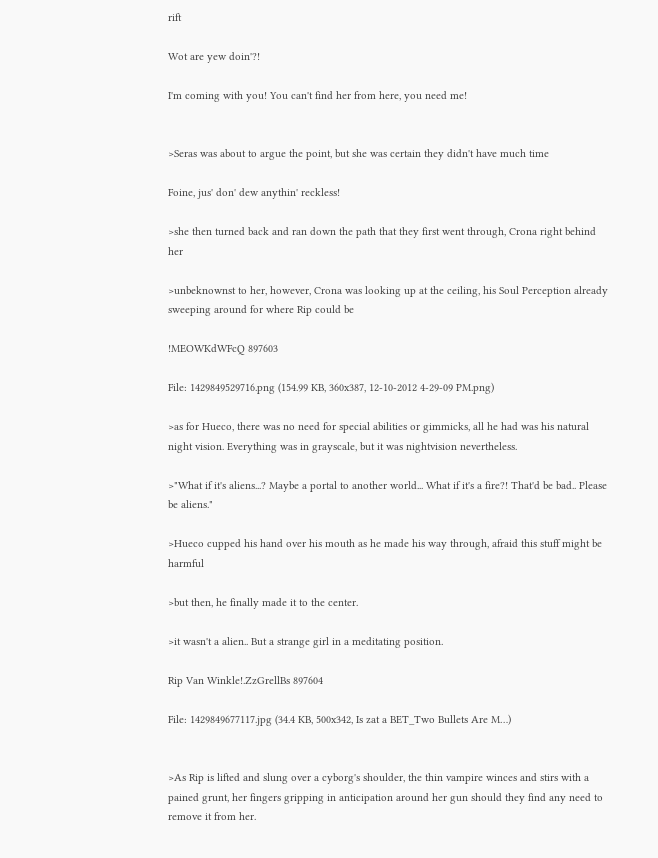rift

Wot are yew doin'?!

I'm coming with you! You can't find her from here, you need me!


>Seras was about to argue the point, but she was certain they didn't have much time

Foine, jus' don' dew anythin' reckless!

>she then turned back and ran down the path that they first went through, Crona right behind her

>unbeknownst to her, however, Crona was looking up at the ceiling, his Soul Perception already sweeping around for where Rip could be

!MEOWKdWFcQ 897603

File: 1429849529716.png (154.99 KB, 360x387, 12-10-2012 4-29-09 PM.png)

>as for Hueco, there was no need for special abilities or gimmicks, all he had was his natural night vision. Everything was in grayscale, but it was nightvision nevertheless.

>"What if it's aliens...? Maybe a portal to another world... What if it's a fire?! That'd be bad.. Please be aliens."

>Hueco cupped his hand over his mouth as he made his way through, afraid this stuff might be harmful

>but then, he finally made it to the center.

>it wasn't a alien.. But a strange girl in a meditating position.

Rip Van Winkle!.ZzGrellBs 897604

File: 1429849677117.jpg (34.4 KB, 500x342, Is zat a BET_Two Bullets Are M…)


>As Rip is lifted and slung over a cyborg's shoulder, the thin vampire winces and stirs with a pained grunt, her fingers gripping in anticipation around her gun should they find any need to remove it from her.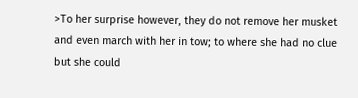>To her surprise however, they do not remove her musket and even march with her in tow; to where she had no clue but she could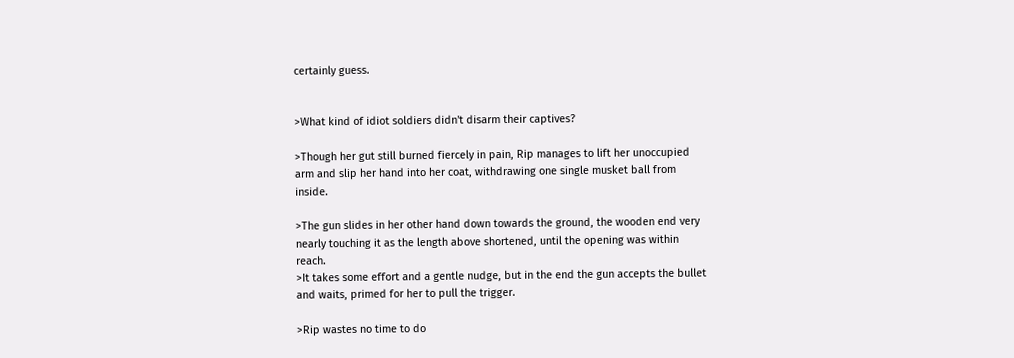certainly guess.


>What kind of idiot soldiers didn't disarm their captives?

>Though her gut still burned fiercely in pain, Rip manages to lift her unoccupied arm and slip her hand into her coat, withdrawing one single musket ball from inside.

>The gun slides in her other hand down towards the ground, the wooden end very nearly touching it as the length above shortened, until the opening was within reach.
>It takes some effort and a gentle nudge, but in the end the gun accepts the bullet and waits, primed for her to pull the trigger.

>Rip wastes no time to do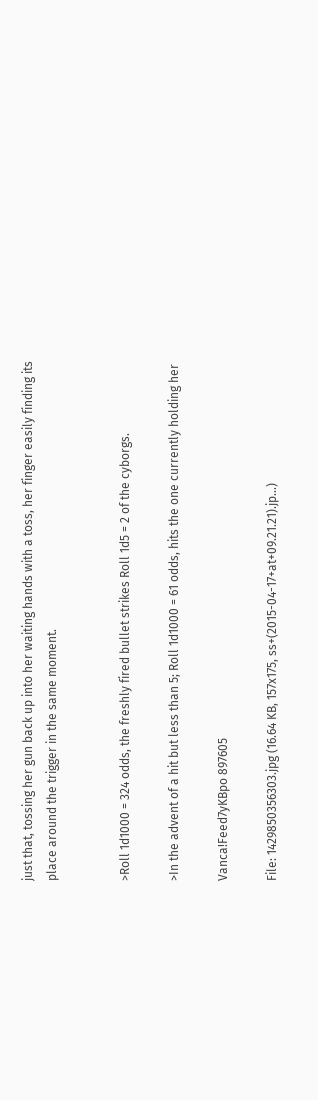just that, tossing her gun back up into her waiting hands with a toss, her finger easily finding its place around the trigger in the same moment.


>Roll 1d1000 = 324 odds, the freshly fired bullet strikes Roll 1d5 = 2 of the cyborgs.

>In the advent of a hit but less than 5; Roll 1d1000 = 61 odds, hits the one currently holding her

Vanca!Feed7yKBpo 897605

File: 1429850356303.jpg (16.64 KB, 157x175, ss+(2015-04-17+at+09.21.21).jp…)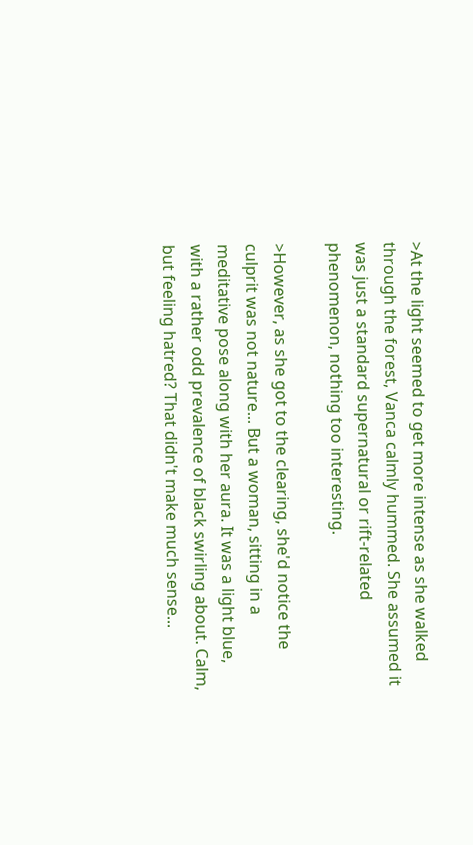>At the light seemed to get more intense as she walked through the forest, Vanca calmly hummed. She assumed it was just a standard supernatural or rift-related phenomenon, nothing too interesting.

>However, as she got to the clearing, she'd notice the culprit was not nature... But a woman, sitting in a meditative pose along with her aura. It was a light blue, with a rather odd prevalence of black swirling about. Calm, but feeling hatred? That didn't make much sense...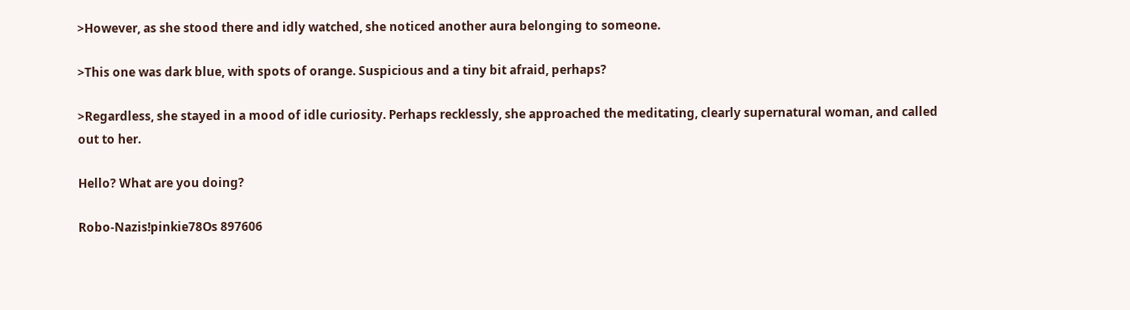>However, as she stood there and idly watched, she noticed another aura belonging to someone.

>This one was dark blue, with spots of orange. Suspicious and a tiny bit afraid, perhaps?

>Regardless, she stayed in a mood of idle curiosity. Perhaps recklessly, she approached the meditating, clearly supernatural woman, and called out to her.

Hello? What are you doing?

Robo-Nazis!pinkie78Os 897606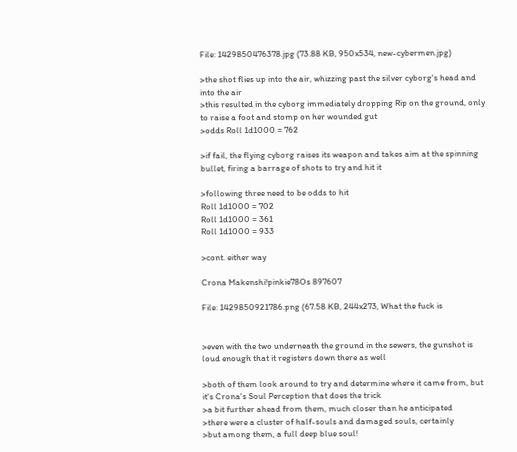File: 1429850476378.jpg (73.88 KB, 950x534, new-cybermen.jpg)

>the shot flies up into the air, whizzing past the silver cyborg's head and into the air
>this resulted in the cyborg immediately dropping Rip on the ground, only to raise a foot and stomp on her wounded gut
>odds Roll 1d1000 = 762

>if fail, the flying cyborg raises its weapon and takes aim at the spinning bullet, firing a barrage of shots to try and hit it

>following three need to be odds to hit
Roll 1d1000 = 702
Roll 1d1000 = 361
Roll 1d1000 = 933

>cont. either way

Crona Makenshi!pinkie78Os 897607

File: 1429850921786.png (67.58 KB, 244x273, What the fuck is


>even with the two underneath the ground in the sewers, the gunshot is loud enough that it registers down there as well

>both of them look around to try and determine where it came from, but it's Crona's Soul Perception that does the trick
>a bit further ahead from them, much closer than he anticipated
>there were a cluster of half-souls and damaged souls, certainly
>but among them, a full deep blue soul!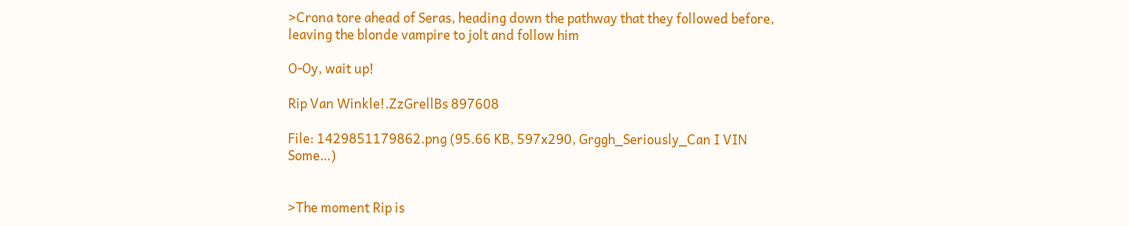>Crona tore ahead of Seras, heading down the pathway that they followed before, leaving the blonde vampire to jolt and follow him

O-Oy, wait up!

Rip Van Winkle!.ZzGrellBs 897608

File: 1429851179862.png (95.66 KB, 597x290, Grggh_Seriously_Can I VIN Some…)


>The moment Rip is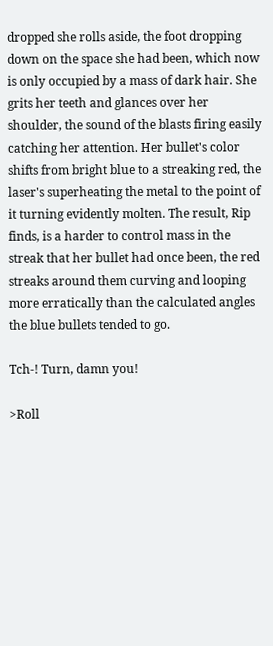dropped she rolls aside, the foot dropping down on the space she had been, which now is only occupied by a mass of dark hair. She grits her teeth and glances over her shoulder, the sound of the blasts firing easily catching her attention. Her bullet's color shifts from bright blue to a streaking red, the laser's superheating the metal to the point of it turning evidently molten. The result, Rip finds, is a harder to control mass in the streak that her bullet had once been, the red streaks around them curving and looping more erratically than the calculated angles the blue bullets tended to go.

Tch-! Turn, damn you!

>Roll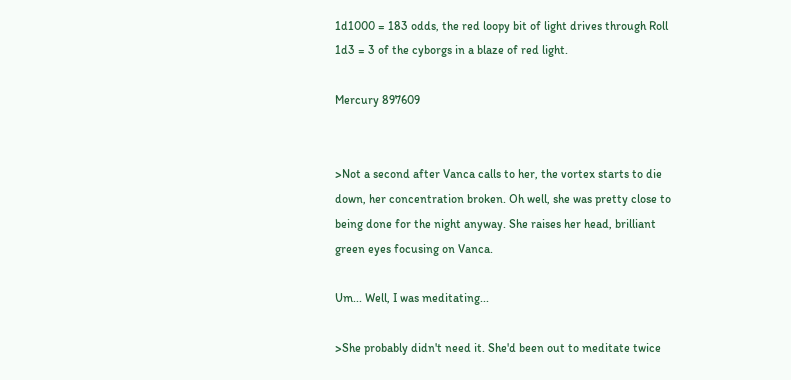1d1000 = 183 odds, the red loopy bit of light drives through Roll 1d3 = 3 of the cyborgs in a blaze of red light.

Mercury 897609


>Not a second after Vanca calls to her, the vortex starts to die down, her concentration broken. Oh well, she was pretty close to being done for the night anyway. She raises her head, brilliant green eyes focusing on Vanca.

Um... Well, I was meditating...

>She probably didn't need it. She'd been out to meditate twice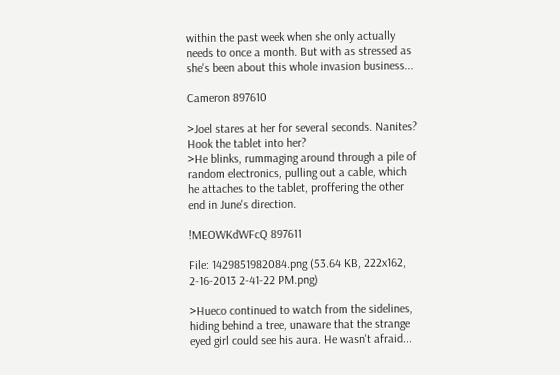within the past week when she only actually needs to once a month. But with as stressed as she's been about this whole invasion business...

Cameron 897610

>Joel stares at her for several seconds. Nanites? Hook the tablet into her?
>He blinks, rummaging around through a pile of random electronics, pulling out a cable, which he attaches to the tablet, proffering the other end in June's direction.

!MEOWKdWFcQ 897611

File: 1429851982084.png (53.64 KB, 222x162, 2-16-2013 2-41-22 PM.png)

>Hueco continued to watch from the sidelines, hiding behind a tree, unaware that the strange eyed girl could see his aura. He wasn't afraid...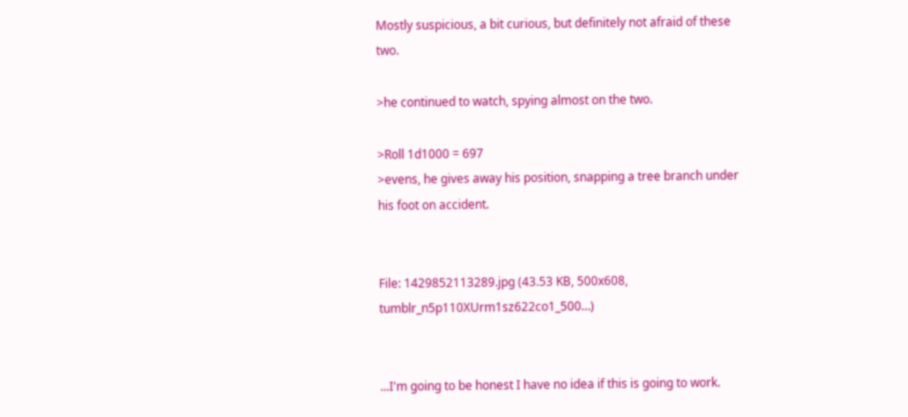Mostly suspicious, a bit curious, but definitely not afraid of these two.

>he continued to watch, spying almost on the two.

>Roll 1d1000 = 697
>evens, he gives away his position, snapping a tree branch under his foot on accident.


File: 1429852113289.jpg (43.53 KB, 500x608, tumblr_n5p110XUrm1sz622co1_500…)


...I'm going to be honest I have no idea if this is going to work.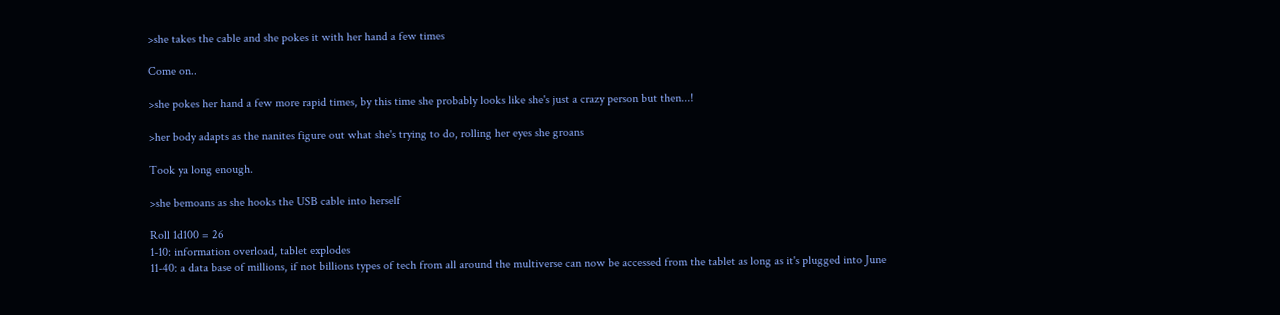>she takes the cable and she pokes it with her hand a few times

Come on..

>she pokes her hand a few more rapid times, by this time she probably looks like she's just a crazy person but then...!

>her body adapts as the nanites figure out what she's trying to do, rolling her eyes she groans

Took ya long enough.

>she bemoans as she hooks the USB cable into herself

Roll 1d100 = 26
1-10: information overload, tablet explodes
11-40: a data base of millions, if not billions types of tech from all around the multiverse can now be accessed from the tablet as long as it's plugged into June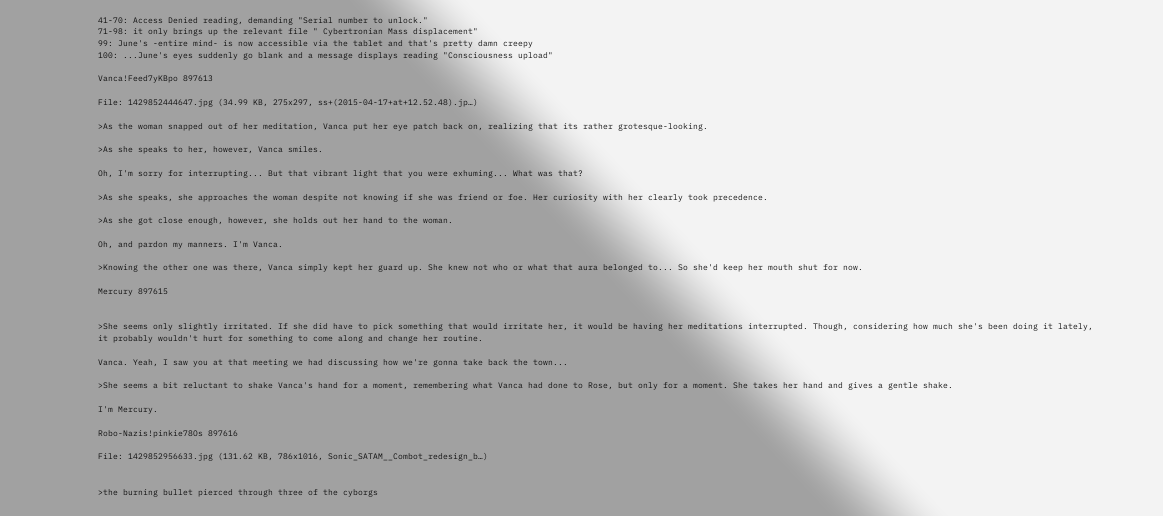41-70: Access Denied reading, demanding "Serial number to unlock."
71-98: it only brings up the relevant file " Cybertronian Mass displacement"
99: June's -entire mind- is now accessible via the tablet and that's pretty damn creepy
100: ...June's eyes suddenly go blank and a message displays reading "Consciousness upload"

Vanca!Feed7yKBpo 897613

File: 1429852444647.jpg (34.99 KB, 275x297, ss+(2015-04-17+at+12.52.48).jp…)

>As the woman snapped out of her meditation, Vanca put her eye patch back on, realizing that its rather grotesque-looking.

>As she speaks to her, however, Vanca smiles.

Oh, I'm sorry for interrupting... But that vibrant light that you were exhuming... What was that?

>As she speaks, she approaches the woman despite not knowing if she was friend or foe. Her curiosity with her clearly took precedence.

>As she got close enough, however, she holds out her hand to the woman.

Oh, and pardon my manners. I'm Vanca.

>Knowing the other one was there, Vanca simply kept her guard up. She knew not who or what that aura belonged to... So she'd keep her mouth shut for now.

Mercury 897615


>She seems only slightly irritated. If she did have to pick something that would irritate her, it would be having her meditations interrupted. Though, considering how much she's been doing it lately, it probably wouldn't hurt for something to come along and change her routine.

Vanca. Yeah, I saw you at that meeting we had discussing how we're gonna take back the town...

>She seems a bit reluctant to shake Vanca's hand for a moment, remembering what Vanca had done to Rose, but only for a moment. She takes her hand and gives a gentle shake.

I'm Mercury.

Robo-Nazis!pinkie78Os 897616

File: 1429852956633.jpg (131.62 KB, 786x1016, Sonic_SATAM__Combot_redesign_b…)


>the burning bullet pierced through three of the cyborgs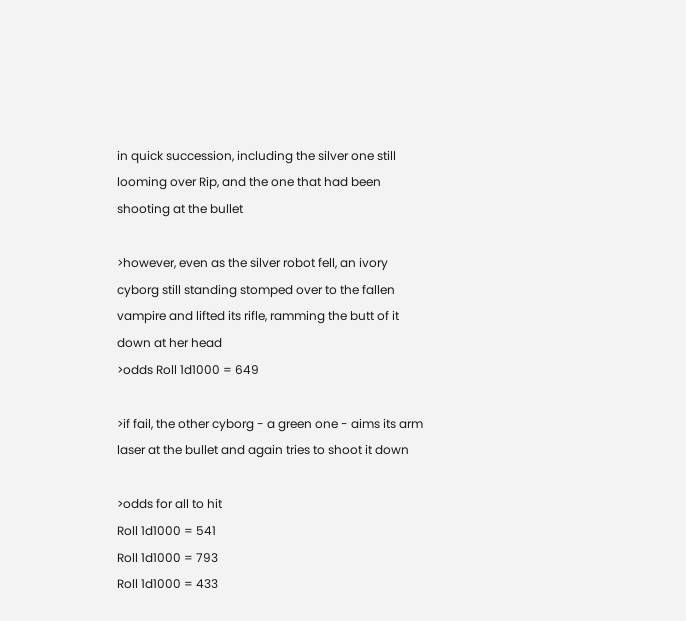in quick succession, including the silver one still looming over Rip, and the one that had been shooting at the bullet

>however, even as the silver robot fell, an ivory cyborg still standing stomped over to the fallen vampire and lifted its rifle, ramming the butt of it down at her head
>odds Roll 1d1000 = 649

>if fail, the other cyborg - a green one - aims its arm laser at the bullet and again tries to shoot it down

>odds for all to hit
Roll 1d1000 = 541
Roll 1d1000 = 793
Roll 1d1000 = 433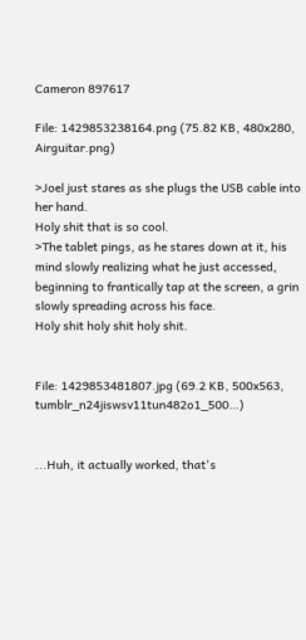Cameron 897617

File: 1429853238164.png (75.82 KB, 480x280, Airguitar.png)

>Joel just stares as she plugs the USB cable into her hand.
Holy shit that is so cool.
>The tablet pings, as he stares down at it, his mind slowly realizing what he just accessed, beginning to frantically tap at the screen, a grin slowly spreading across his face.
Holy shit holy shit holy shit.


File: 1429853481807.jpg (69.2 KB, 500x563, tumblr_n24jiswsv11tun482o1_500…)


...Huh, it actually worked, that's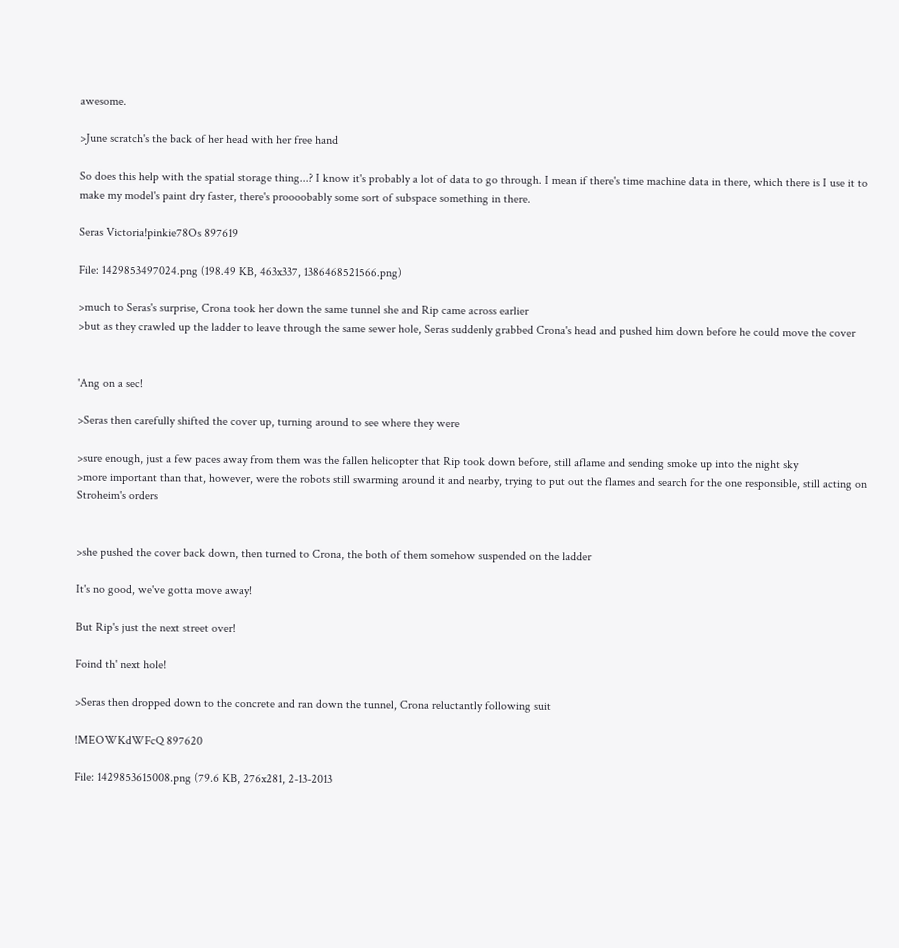awesome.

>June scratch's the back of her head with her free hand

So does this help with the spatial storage thing...? I know it's probably a lot of data to go through. I mean if there's time machine data in there, which there is I use it to make my model's paint dry faster, there's proooobably some sort of subspace something in there.

Seras Victoria!pinkie78Os 897619

File: 1429853497024.png (198.49 KB, 463x337, 1386468521566.png)

>much to Seras's surprise, Crona took her down the same tunnel she and Rip came across earlier
>but as they crawled up the ladder to leave through the same sewer hole, Seras suddenly grabbed Crona's head and pushed him down before he could move the cover


'Ang on a sec!

>Seras then carefully shifted the cover up, turning around to see where they were

>sure enough, just a few paces away from them was the fallen helicopter that Rip took down before, still aflame and sending smoke up into the night sky
>more important than that, however, were the robots still swarming around it and nearby, trying to put out the flames and search for the one responsible, still acting on Stroheim's orders


>she pushed the cover back down, then turned to Crona, the both of them somehow suspended on the ladder

It's no good, we've gotta move away!

But Rip's just the next street over!

Foind th' next hole!

>Seras then dropped down to the concrete and ran down the tunnel, Crona reluctantly following suit

!MEOWKdWFcQ 897620

File: 1429853615008.png (79.6 KB, 276x281, 2-13-2013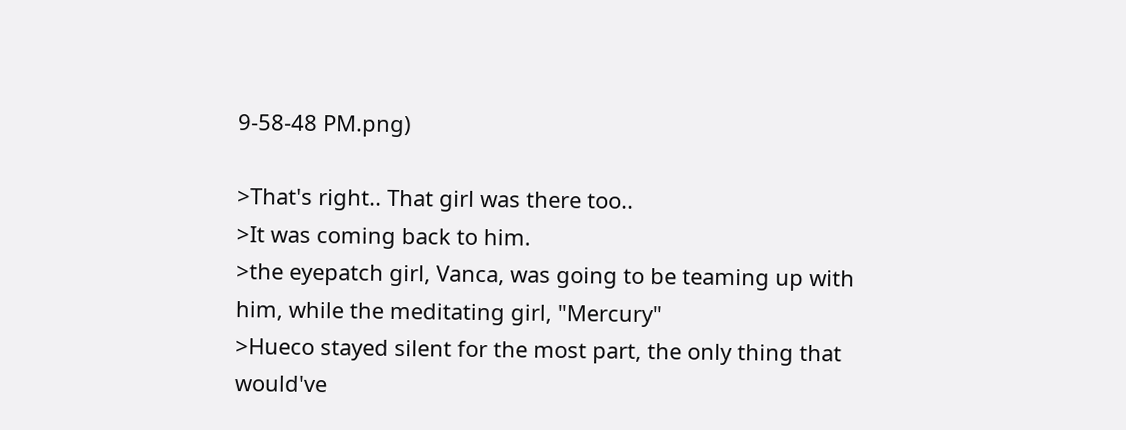9-58-48 PM.png)

>That's right.. That girl was there too..
>It was coming back to him.
>the eyepatch girl, Vanca, was going to be teaming up with him, while the meditating girl, "Mercury"
>Hueco stayed silent for the most part, the only thing that would've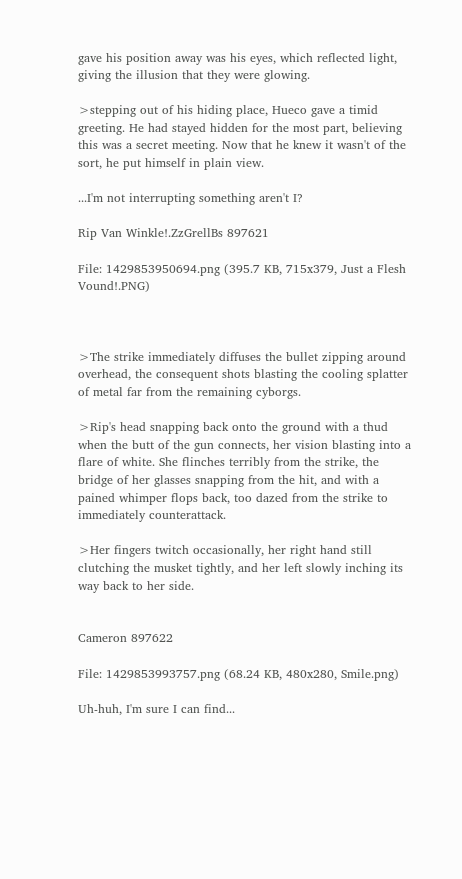gave his position away was his eyes, which reflected light, giving the illusion that they were glowing.

>stepping out of his hiding place, Hueco gave a timid greeting. He had stayed hidden for the most part, believing this was a secret meeting. Now that he knew it wasn't of the sort, he put himself in plain view.

...I'm not interrupting something aren't I?

Rip Van Winkle!.ZzGrellBs 897621

File: 1429853950694.png (395.7 KB, 715x379, Just a Flesh Vound!.PNG)



>The strike immediately diffuses the bullet zipping around overhead, the consequent shots blasting the cooling splatter of metal far from the remaining cyborgs.

>Rip's head snapping back onto the ground with a thud when the butt of the gun connects, her vision blasting into a flare of white. She flinches terribly from the strike, the bridge of her glasses snapping from the hit, and with a pained whimper flops back, too dazed from the strike to immediately counterattack.

>Her fingers twitch occasionally, her right hand still clutching the musket tightly, and her left slowly inching its way back to her side.


Cameron 897622

File: 1429853993757.png (68.24 KB, 480x280, Smile.png)

Uh-huh, I'm sure I can find...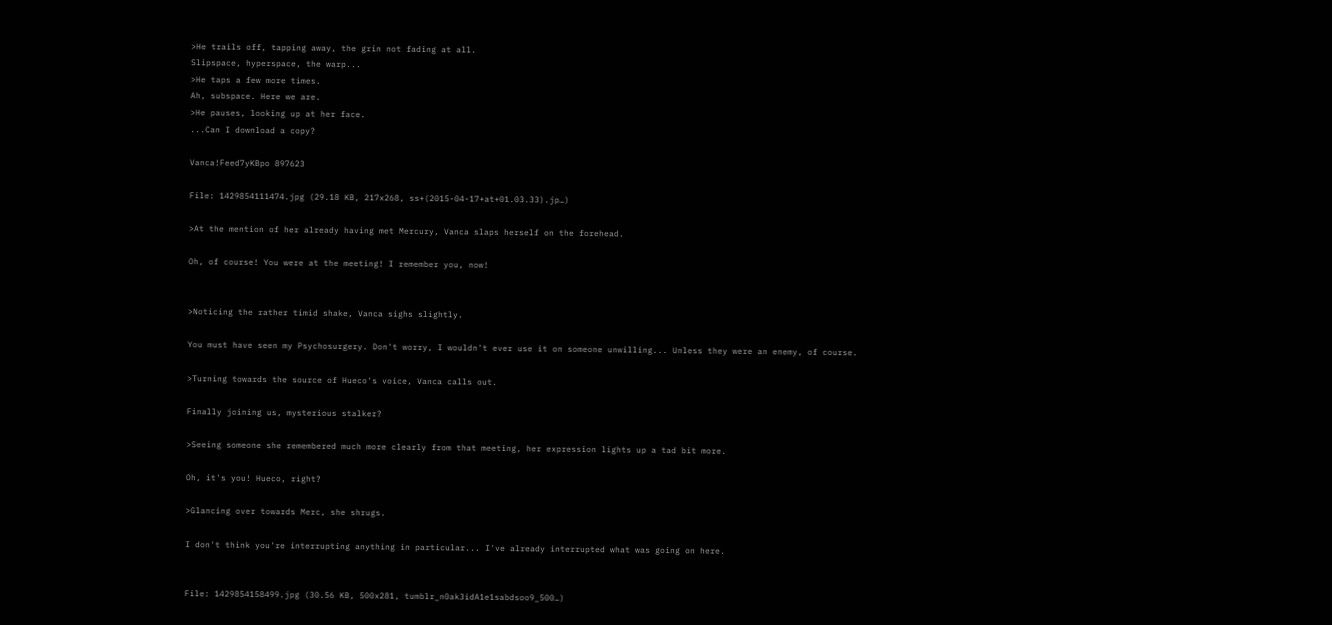>He trails off, tapping away, the grin not fading at all.
Slipspace, hyperspace, the warp...
>He taps a few more times.
Ah, subspace. Here we are.
>He pauses, looking up at her face.
...Can I download a copy?

Vanca!Feed7yKBpo 897623

File: 1429854111474.jpg (29.18 KB, 217x268, ss+(2015-04-17+at+01.03.33).jp…)

>At the mention of her already having met Mercury, Vanca slaps herself on the forehead.

Oh, of course! You were at the meeting! I remember you, now!


>Noticing the rather timid shake, Vanca sighs slightly.

You must have seen my Psychosurgery. Don't worry, I wouldn't ever use it on someone unwilling... Unless they were an enemy, of course.

>Turning towards the source of Hueco's voice, Vanca calls out.

Finally joining us, mysterious stalker?

>Seeing someone she remembered much more clearly from that meeting, her expression lights up a tad bit more.

Oh, it's you! Hueco, right?

>Glancing over towards Merc, she shrugs.

I don't think you're interrupting anything in particular... I've already interrupted what was going on here.


File: 1429854158499.jpg (30.56 KB, 500x281, tumblr_n0ak3idA1e1sabdsoo9_500…)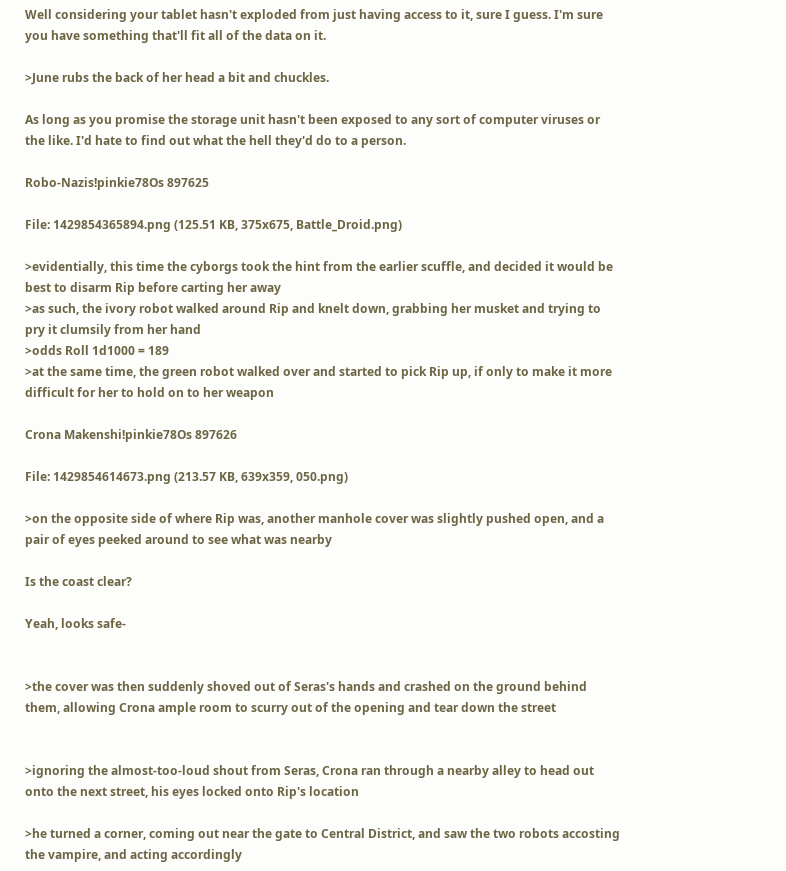Well considering your tablet hasn't exploded from just having access to it, sure I guess. I'm sure you have something that'll fit all of the data on it.

>June rubs the back of her head a bit and chuckles.

As long as you promise the storage unit hasn't been exposed to any sort of computer viruses or the like. I'd hate to find out what the hell they'd do to a person.

Robo-Nazis!pinkie78Os 897625

File: 1429854365894.png (125.51 KB, 375x675, Battle_Droid.png)

>evidentially, this time the cyborgs took the hint from the earlier scuffle, and decided it would be best to disarm Rip before carting her away
>as such, the ivory robot walked around Rip and knelt down, grabbing her musket and trying to pry it clumsily from her hand
>odds Roll 1d1000 = 189
>at the same time, the green robot walked over and started to pick Rip up, if only to make it more difficult for her to hold on to her weapon

Crona Makenshi!pinkie78Os 897626

File: 1429854614673.png (213.57 KB, 639x359, 050.png)

>on the opposite side of where Rip was, another manhole cover was slightly pushed open, and a pair of eyes peeked around to see what was nearby

Is the coast clear?

Yeah, looks safe-


>the cover was then suddenly shoved out of Seras's hands and crashed on the ground behind them, allowing Crona ample room to scurry out of the opening and tear down the street


>ignoring the almost-too-loud shout from Seras, Crona ran through a nearby alley to head out onto the next street, his eyes locked onto Rip's location

>he turned a corner, coming out near the gate to Central District, and saw the two robots accosting the vampire, and acting accordingly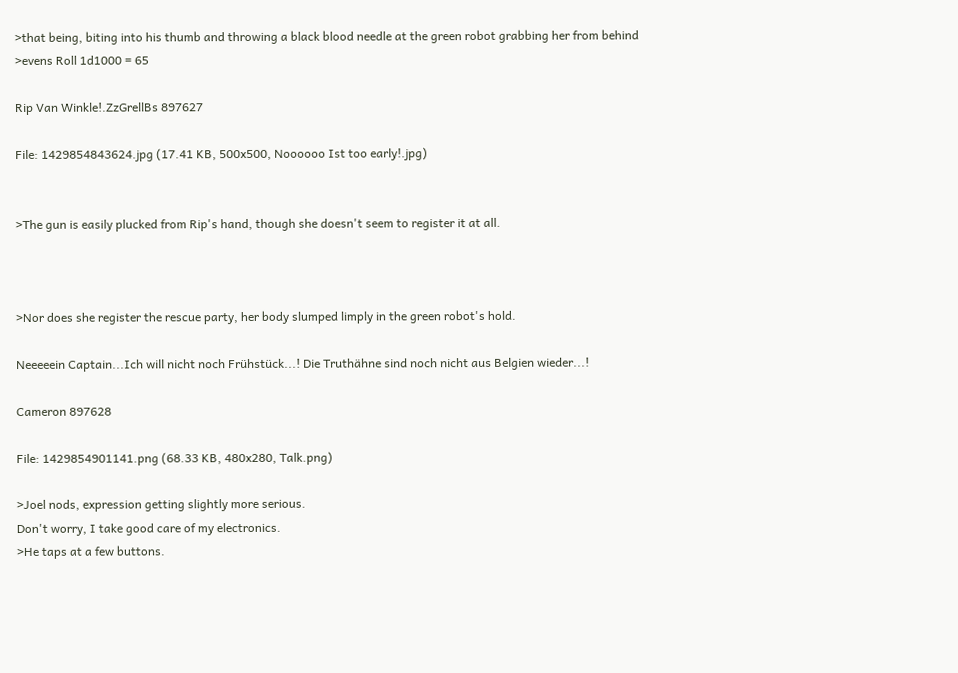>that being, biting into his thumb and throwing a black blood needle at the green robot grabbing her from behind
>evens Roll 1d1000 = 65

Rip Van Winkle!.ZzGrellBs 897627

File: 1429854843624.jpg (17.41 KB, 500x500, Noooooo Ist too early!.jpg)


>The gun is easily plucked from Rip's hand, though she doesn't seem to register it at all.



>Nor does she register the rescue party, her body slumped limply in the green robot's hold.

Neeeeein Captain...Ich will nicht noch Frühstück...! Die Truthähne sind noch nicht aus Belgien wieder...!

Cameron 897628

File: 1429854901141.png (68.33 KB, 480x280, Talk.png)

>Joel nods, expression getting slightly more serious.
Don't worry, I take good care of my electronics.
>He taps at a few buttons.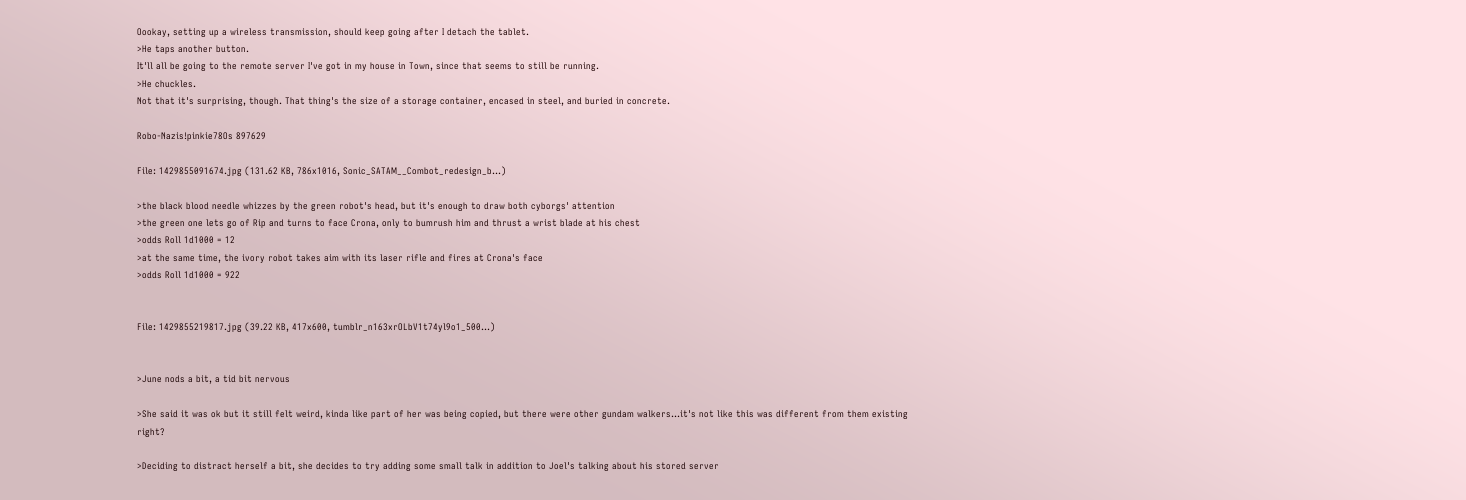Oookay, setting up a wireless transmission, should keep going after I detach the tablet.
>He taps another button.
It'll all be going to the remote server I've got in my house in Town, since that seems to still be running.
>He chuckles.
Not that it's surprising, though. That thing's the size of a storage container, encased in steel, and buried in concrete.

Robo-Nazis!pinkie78Os 897629

File: 1429855091674.jpg (131.62 KB, 786x1016, Sonic_SATAM__Combot_redesign_b…)

>the black blood needle whizzes by the green robot's head, but it's enough to draw both cyborgs' attention
>the green one lets go of Rip and turns to face Crona, only to bumrush him and thrust a wrist blade at his chest
>odds Roll 1d1000 = 12
>at the same time, the ivory robot takes aim with its laser rifle and fires at Crona's face
>odds Roll 1d1000 = 922


File: 1429855219817.jpg (39.22 KB, 417x600, tumblr_n163xrOLbV1t74yl9o1_500…)


>June nods a bit, a tid bit nervous

>She said it was ok but it still felt weird, kinda like part of her was being copied, but there were other gundam walkers...it's not like this was different from them existing right?

>Deciding to distract herself a bit, she decides to try adding some small talk in addition to Joel's talking about his stored server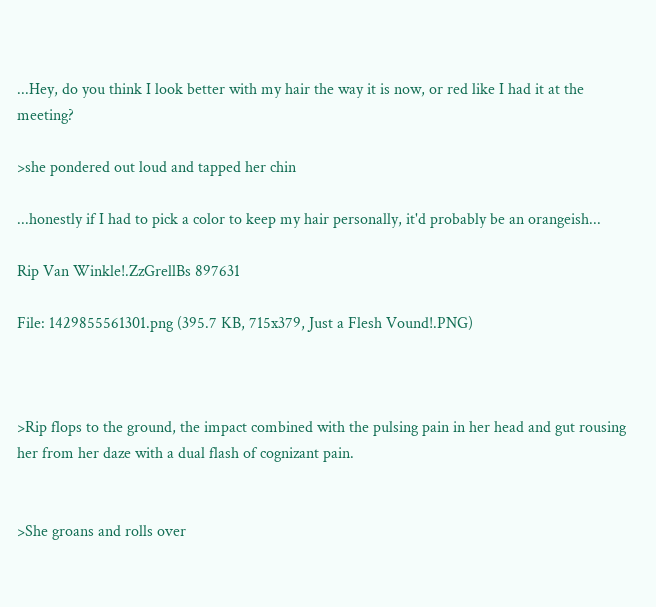...Hey, do you think I look better with my hair the way it is now, or red like I had it at the meeting?

>she pondered out loud and tapped her chin

...honestly if I had to pick a color to keep my hair personally, it'd probably be an orangeish...

Rip Van Winkle!.ZzGrellBs 897631

File: 1429855561301.png (395.7 KB, 715x379, Just a Flesh Vound!.PNG)



>Rip flops to the ground, the impact combined with the pulsing pain in her head and gut rousing her from her daze with a dual flash of cognizant pain.


>She groans and rolls over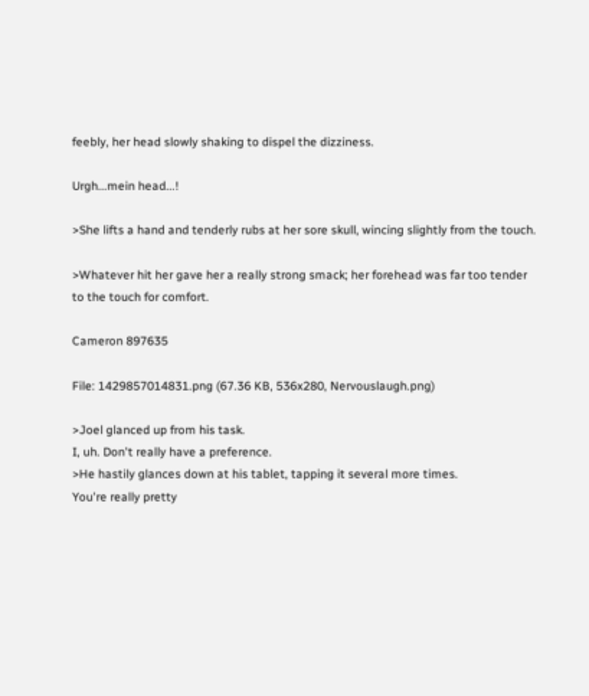feebly, her head slowly shaking to dispel the dizziness.

Urgh...mein head...!

>She lifts a hand and tenderly rubs at her sore skull, wincing slightly from the touch.

>Whatever hit her gave her a really strong smack; her forehead was far too tender to the touch for comfort.

Cameron 897635

File: 1429857014831.png (67.36 KB, 536x280, Nervouslaugh.png)

>Joel glanced up from his task.
I, uh. Don't really have a preference.
>He hastily glances down at his tablet, tapping it several more times.
You're really pretty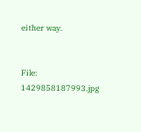either way.


File: 1429858187993.jpg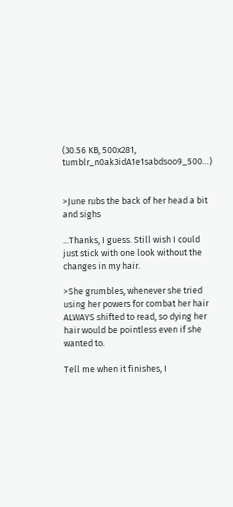(30.56 KB, 500x281, tumblr_n0ak3idA1e1sabdsoo9_500…)


>June rubs the back of her head a bit and sighs

...Thanks, I guess. Still wish I could just stick with one look without the changes in my hair.

>She grumbles, whenever she tried using her powers for combat her hair ALWAYS shifted to read, so dying her hair would be pointless even if she wanted to.

Tell me when it finishes, I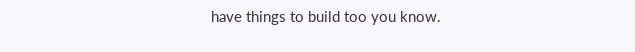have things to build too you know.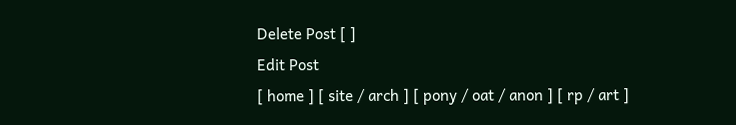Delete Post [ ]
Edit Post
[ home ] [ site / arch ] [ pony / oat / anon ] [ rp / art ]